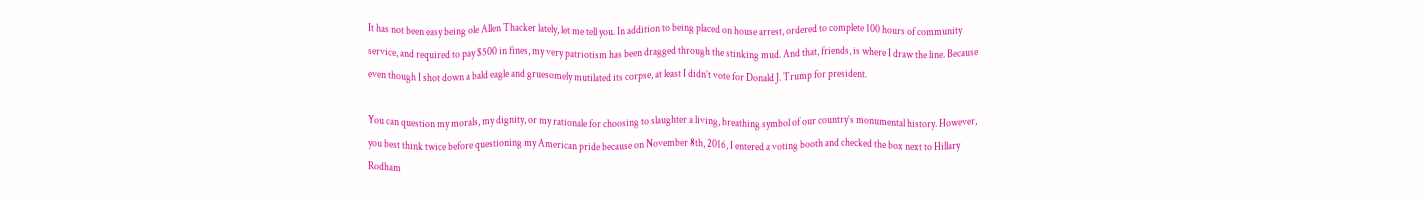It has not been easy being ole Allen Thacker lately, let me tell you. In addition to being placed on house arrest, ordered to complete 100 hours of community service, and required to pay $500 in fines, my very patriotism has been dragged through the stinking mud. And that, friends, is where I draw the line. Because even though I shot down a bald eagle and gruesomely mutilated its corpse, at least I didn’t vote for Donald J. Trump for president.

You can question my morals, my dignity, or my rationale for choosing to slaughter a living, breathing symbol of our country’s monumental history. However, you best think twice before questioning my American pride because on November 8th, 2016, I entered a voting booth and checked the box next to Hillary Rodham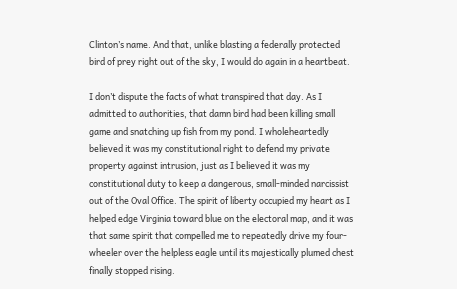Clinton’s name. And that, unlike blasting a federally protected bird of prey right out of the sky, I would do again in a heartbeat.

I don’t dispute the facts of what transpired that day. As I admitted to authorities, that damn bird had been killing small game and snatching up fish from my pond. I wholeheartedly believed it was my constitutional right to defend my private property against intrusion, just as I believed it was my constitutional duty to keep a dangerous, small-minded narcissist out of the Oval Office. The spirit of liberty occupied my heart as I helped edge Virginia toward blue on the electoral map, and it was that same spirit that compelled me to repeatedly drive my four-wheeler over the helpless eagle until its majestically plumed chest finally stopped rising.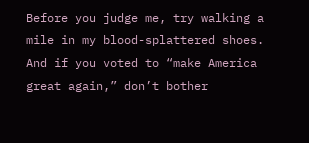Before you judge me, try walking a mile in my blood-splattered shoes. And if you voted to “make America great again,” don’t bother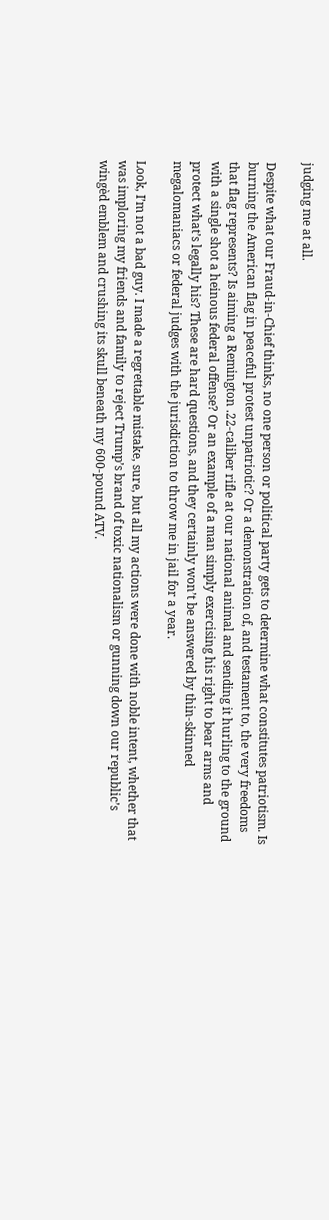judging me at all.

Despite what our Fraud-in-Chief thinks, no one person or political party gets to determine what constitutes patriotism. Is burning the American flag in peaceful protest unpatriotic? Or a demonstration of, and testament to, the very freedoms that flag represents? Is aiming a Remington .22-caliber rifle at our national animal and sending it hurling to the ground with a single shot a heinous federal offense? Or an example of a man simply exercising his right to bear arms and protect what’s legally his? These are hard questions, and they certainly won’t be answered by thin-skinned megalomaniacs or federal judges with the jurisdiction to throw me in jail for a year.

Look, I’m not a bad guy. I made a regrettable mistake, sure, but all my actions were done with noble intent, whether that was imploring my friends and family to reject Trump’s brand of toxic nationalism or gunning down our republic’s wingèd emblem and crushing its skull beneath my 600-pound ATV.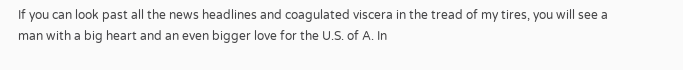If you can look past all the news headlines and coagulated viscera in the tread of my tires, you will see a man with a big heart and an even bigger love for the U.S. of A. In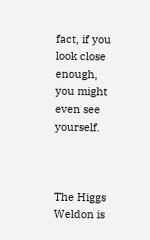fact, if you look close enough, you might even see yourself.



The Higgs Weldon is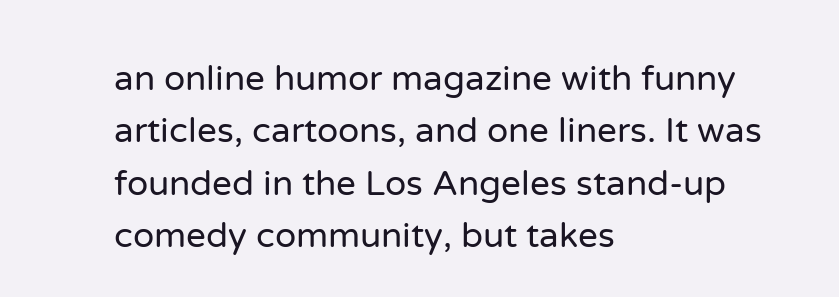an online humor magazine with funny articles, cartoons, and one liners. It was founded in the Los Angeles stand-up comedy community, but takes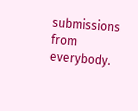submissions from everybody.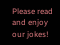Please read and enjoy our jokes!